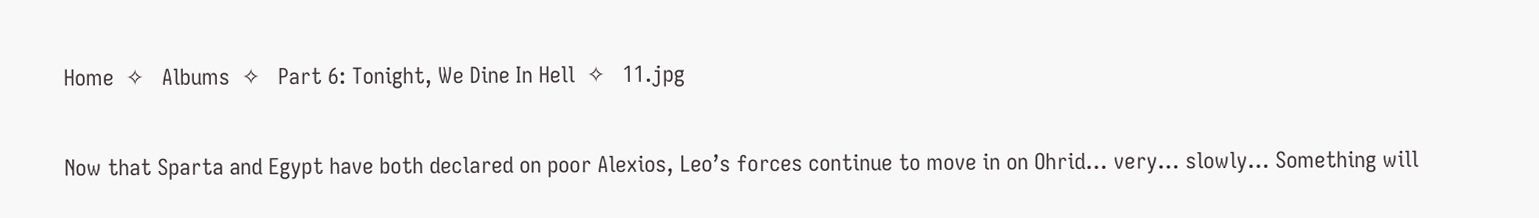Home  ✧   Albums  ✧   Part 6: Tonight, We Dine In Hell  ✧   11.jpg

Now that Sparta and Egypt have both declared on poor Alexios, Leo’s forces continue to move in on Ohrid… very… slowly… Something will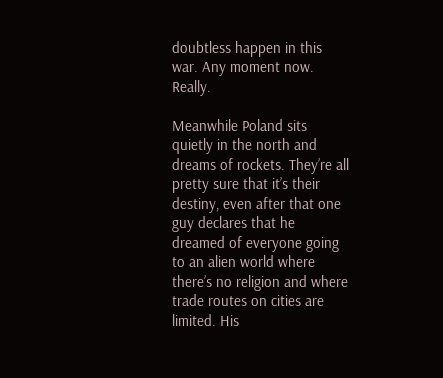doubtless happen in this war. Any moment now. Really.

Meanwhile Poland sits quietly in the north and dreams of rockets. They’re all pretty sure that it’s their destiny, even after that one guy declares that he dreamed of everyone going to an alien world where there’s no religion and where trade routes on cities are limited. His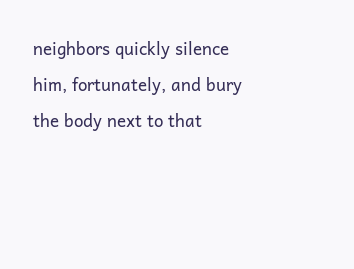neighbors quickly silence him, fortunately, and bury the body next to that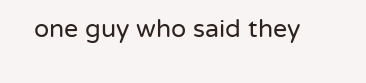one guy who said they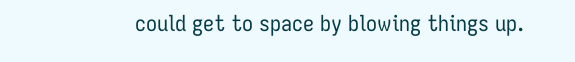could get to space by blowing things up.